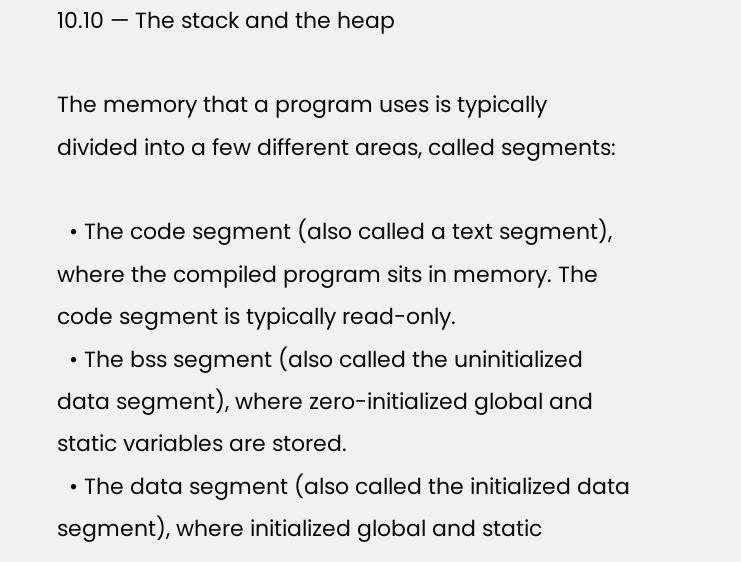10.10 — The stack and the heap

The memory that a program uses is typically divided into a few different areas, called segments:

  • The code segment (also called a text segment), where the compiled program sits in memory. The code segment is typically read-only.
  • The bss segment (also called the uninitialized data segment), where zero-initialized global and static variables are stored.
  • The data segment (also called the initialized data segment), where initialized global and static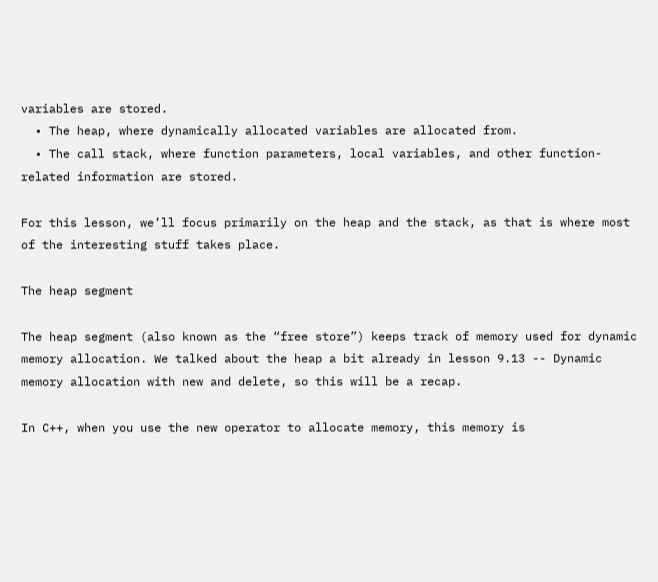variables are stored.
  • The heap, where dynamically allocated variables are allocated from.
  • The call stack, where function parameters, local variables, and other function-related information are stored.

For this lesson, we’ll focus primarily on the heap and the stack, as that is where most of the interesting stuff takes place.

The heap segment

The heap segment (also known as the “free store”) keeps track of memory used for dynamic memory allocation. We talked about the heap a bit already in lesson 9.13 -- Dynamic memory allocation with new and delete, so this will be a recap.

In C++, when you use the new operator to allocate memory, this memory is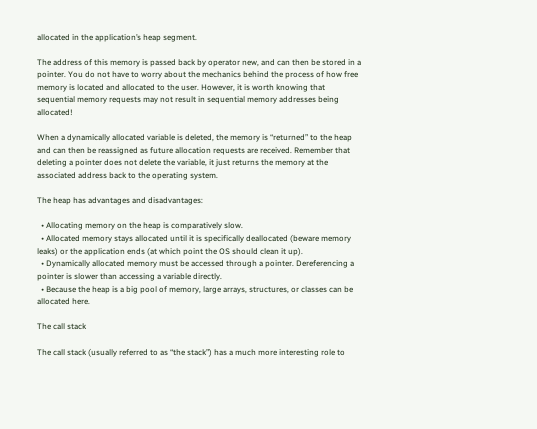allocated in the application’s heap segment.

The address of this memory is passed back by operator new, and can then be stored in a pointer. You do not have to worry about the mechanics behind the process of how free memory is located and allocated to the user. However, it is worth knowing that sequential memory requests may not result in sequential memory addresses being allocated!

When a dynamically allocated variable is deleted, the memory is “returned” to the heap and can then be reassigned as future allocation requests are received. Remember that deleting a pointer does not delete the variable, it just returns the memory at the associated address back to the operating system.

The heap has advantages and disadvantages:

  • Allocating memory on the heap is comparatively slow.
  • Allocated memory stays allocated until it is specifically deallocated (beware memory leaks) or the application ends (at which point the OS should clean it up).
  • Dynamically allocated memory must be accessed through a pointer. Dereferencing a pointer is slower than accessing a variable directly.
  • Because the heap is a big pool of memory, large arrays, structures, or classes can be allocated here.

The call stack

The call stack (usually referred to as “the stack”) has a much more interesting role to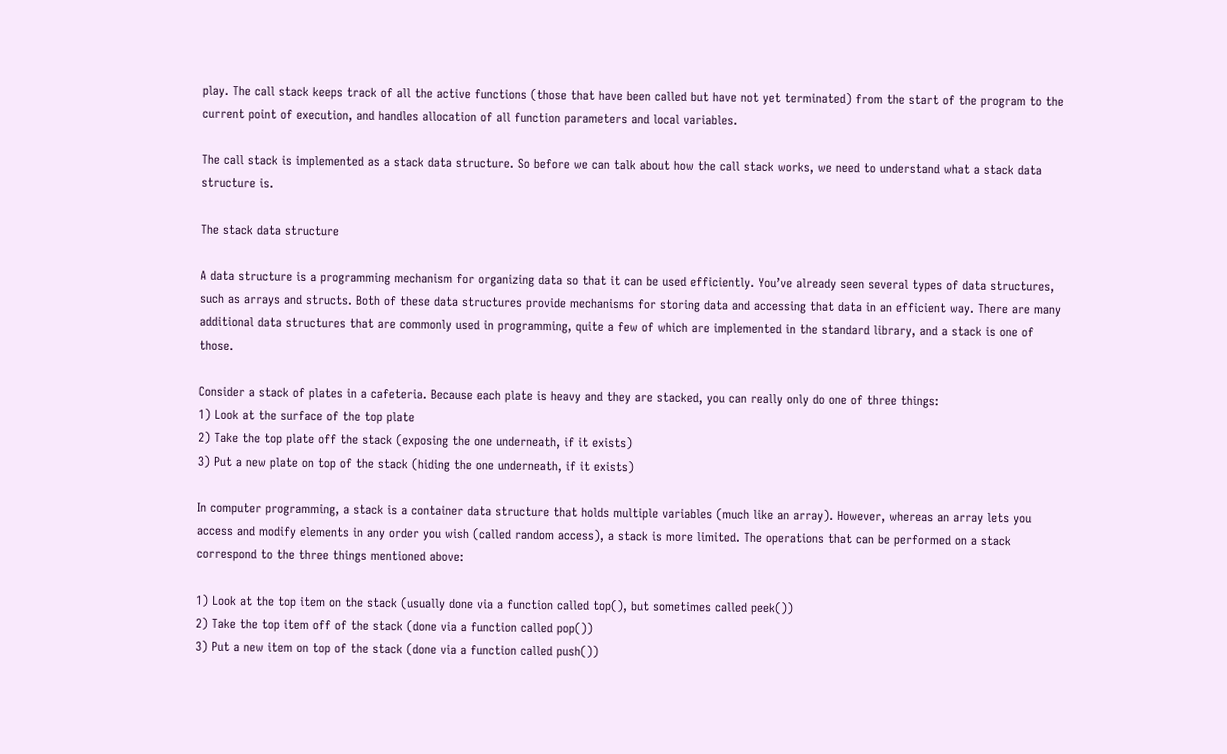play. The call stack keeps track of all the active functions (those that have been called but have not yet terminated) from the start of the program to the current point of execution, and handles allocation of all function parameters and local variables.

The call stack is implemented as a stack data structure. So before we can talk about how the call stack works, we need to understand what a stack data structure is.

The stack data structure

A data structure is a programming mechanism for organizing data so that it can be used efficiently. You’ve already seen several types of data structures, such as arrays and structs. Both of these data structures provide mechanisms for storing data and accessing that data in an efficient way. There are many additional data structures that are commonly used in programming, quite a few of which are implemented in the standard library, and a stack is one of those.

Consider a stack of plates in a cafeteria. Because each plate is heavy and they are stacked, you can really only do one of three things:
1) Look at the surface of the top plate
2) Take the top plate off the stack (exposing the one underneath, if it exists)
3) Put a new plate on top of the stack (hiding the one underneath, if it exists)

In computer programming, a stack is a container data structure that holds multiple variables (much like an array). However, whereas an array lets you access and modify elements in any order you wish (called random access), a stack is more limited. The operations that can be performed on a stack correspond to the three things mentioned above:

1) Look at the top item on the stack (usually done via a function called top(), but sometimes called peek())
2) Take the top item off of the stack (done via a function called pop())
3) Put a new item on top of the stack (done via a function called push())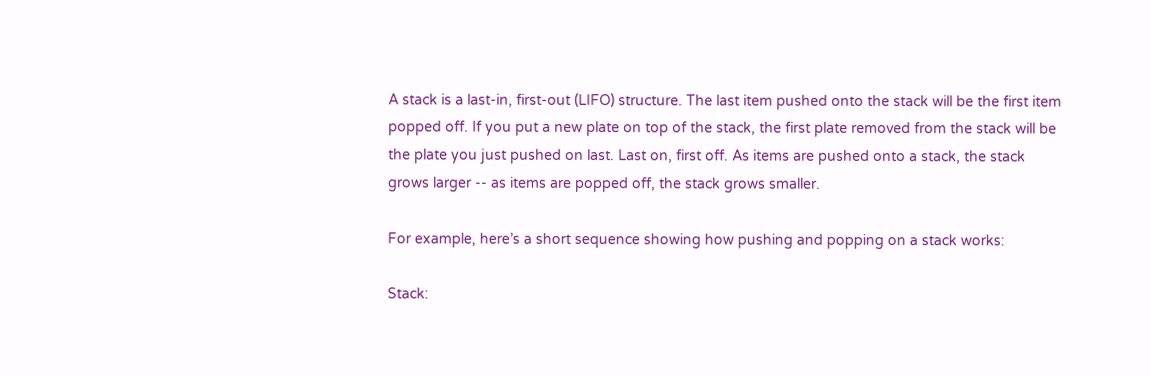A stack is a last-in, first-out (LIFO) structure. The last item pushed onto the stack will be the first item popped off. If you put a new plate on top of the stack, the first plate removed from the stack will be the plate you just pushed on last. Last on, first off. As items are pushed onto a stack, the stack grows larger -- as items are popped off, the stack grows smaller.

For example, here’s a short sequence showing how pushing and popping on a stack works:

Stack: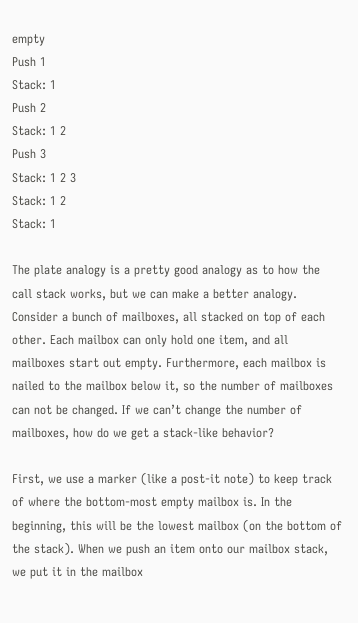empty
Push 1
Stack: 1
Push 2
Stack: 1 2
Push 3
Stack: 1 2 3
Stack: 1 2
Stack: 1

The plate analogy is a pretty good analogy as to how the call stack works, but we can make a better analogy. Consider a bunch of mailboxes, all stacked on top of each other. Each mailbox can only hold one item, and all mailboxes start out empty. Furthermore, each mailbox is nailed to the mailbox below it, so the number of mailboxes can not be changed. If we can’t change the number of mailboxes, how do we get a stack-like behavior?

First, we use a marker (like a post-it note) to keep track of where the bottom-most empty mailbox is. In the beginning, this will be the lowest mailbox (on the bottom of the stack). When we push an item onto our mailbox stack, we put it in the mailbox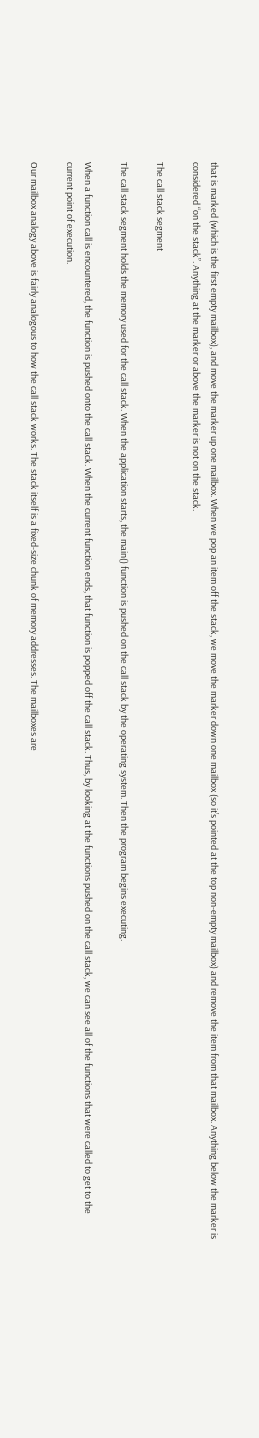that is marked (which is the first empty mailbox), and move the marker up one mailbox. When we pop an item off the stack, we move the marker down one mailbox (so it’s pointed at the top non-empty mailbox) and remove the item from that mailbox. Anything below the marker is considered “on the stack”. Anything at the marker or above the marker is not on the stack.

The call stack segment

The call stack segment holds the memory used for the call stack. When the application starts, the main() function is pushed on the call stack by the operating system. Then the program begins executing.

When a function call is encountered, the function is pushed onto the call stack. When the current function ends, that function is popped off the call stack. Thus, by looking at the functions pushed on the call stack, we can see all of the functions that were called to get to the current point of execution.

Our mailbox analogy above is fairly analogous to how the call stack works. The stack itself is a fixed-size chunk of memory addresses. The mailboxes are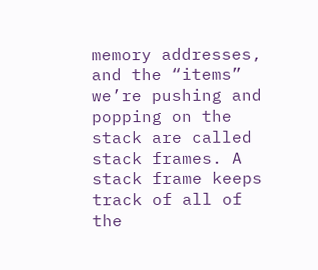memory addresses, and the “items” we’re pushing and popping on the stack are called stack frames. A stack frame keeps track of all of the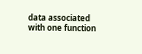data associated with one function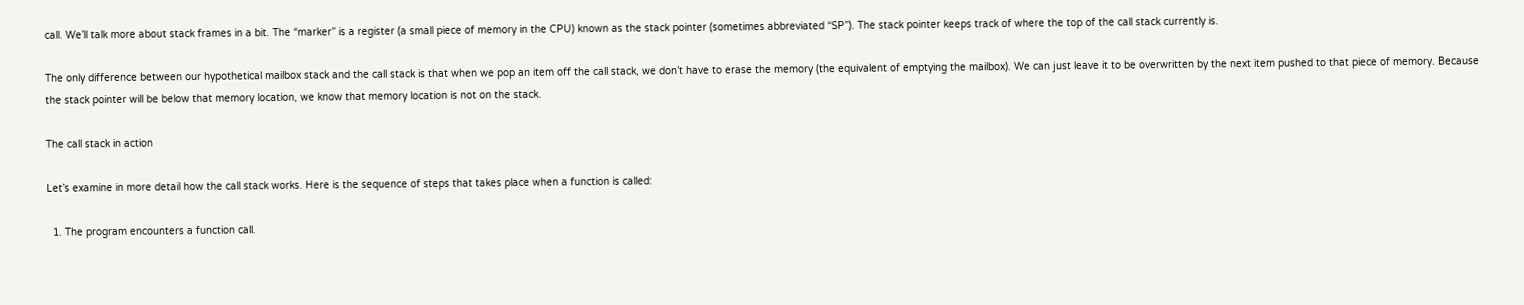call. We’ll talk more about stack frames in a bit. The “marker” is a register (a small piece of memory in the CPU) known as the stack pointer (sometimes abbreviated “SP”). The stack pointer keeps track of where the top of the call stack currently is.

The only difference between our hypothetical mailbox stack and the call stack is that when we pop an item off the call stack, we don’t have to erase the memory (the equivalent of emptying the mailbox). We can just leave it to be overwritten by the next item pushed to that piece of memory. Because the stack pointer will be below that memory location, we know that memory location is not on the stack.

The call stack in action

Let’s examine in more detail how the call stack works. Here is the sequence of steps that takes place when a function is called:

  1. The program encounters a function call.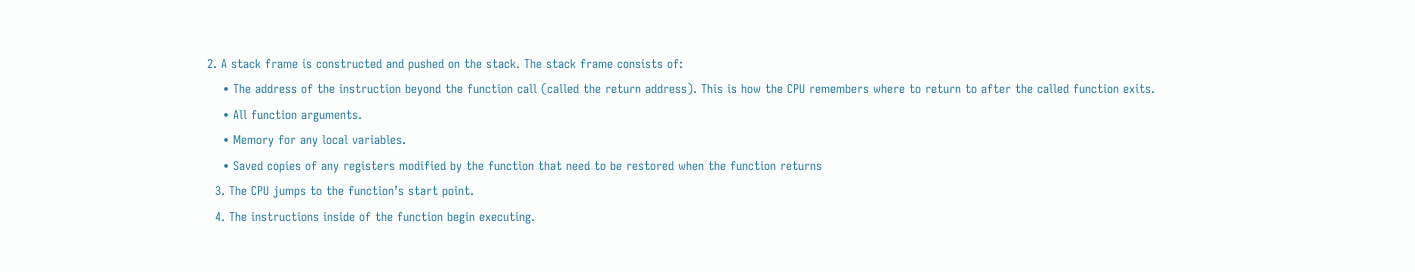2. A stack frame is constructed and pushed on the stack. The stack frame consists of:
    • The address of the instruction beyond the function call (called the return address). This is how the CPU remembers where to return to after the called function exits.
    • All function arguments.
    • Memory for any local variables.
    • Saved copies of any registers modified by the function that need to be restored when the function returns
  3. The CPU jumps to the function’s start point.
  4. The instructions inside of the function begin executing.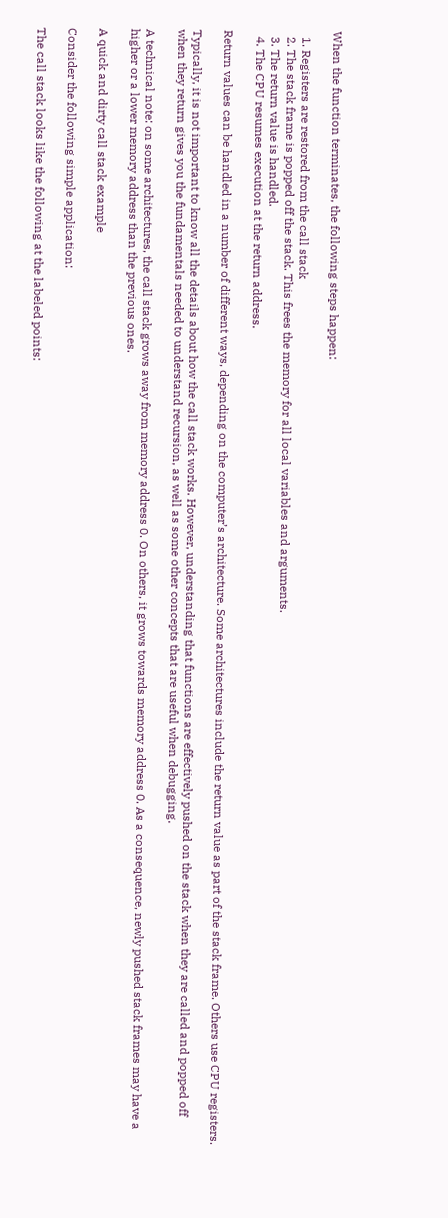When the function terminates, the following steps happen:

  1. Registers are restored from the call stack
  2. The stack frame is popped off the stack. This frees the memory for all local variables and arguments.
  3. The return value is handled.
  4. The CPU resumes execution at the return address.

Return values can be handled in a number of different ways, depending on the computer’s architecture. Some architectures include the return value as part of the stack frame. Others use CPU registers.

Typically, it is not important to know all the details about how the call stack works. However, understanding that functions are effectively pushed on the stack when they are called and popped off when they return gives you the fundamentals needed to understand recursion, as well as some other concepts that are useful when debugging.

A technical note: on some architectures, the call stack grows away from memory address 0. On others, it grows towards memory address 0. As a consequence, newly pushed stack frames may have a higher or a lower memory address than the previous ones.

A quick and dirty call stack example

Consider the following simple application:

The call stack looks like the following at the labeled points: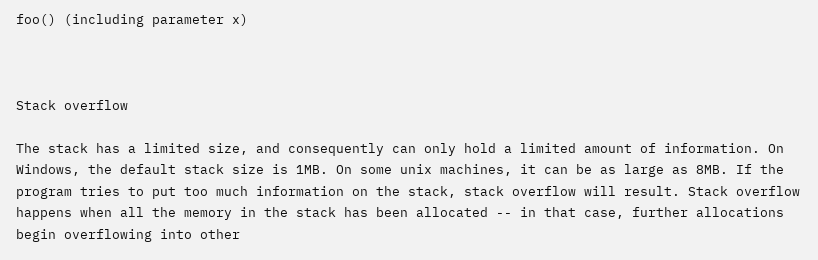foo() (including parameter x)



Stack overflow

The stack has a limited size, and consequently can only hold a limited amount of information. On Windows, the default stack size is 1MB. On some unix machines, it can be as large as 8MB. If the program tries to put too much information on the stack, stack overflow will result. Stack overflow happens when all the memory in the stack has been allocated -- in that case, further allocations begin overflowing into other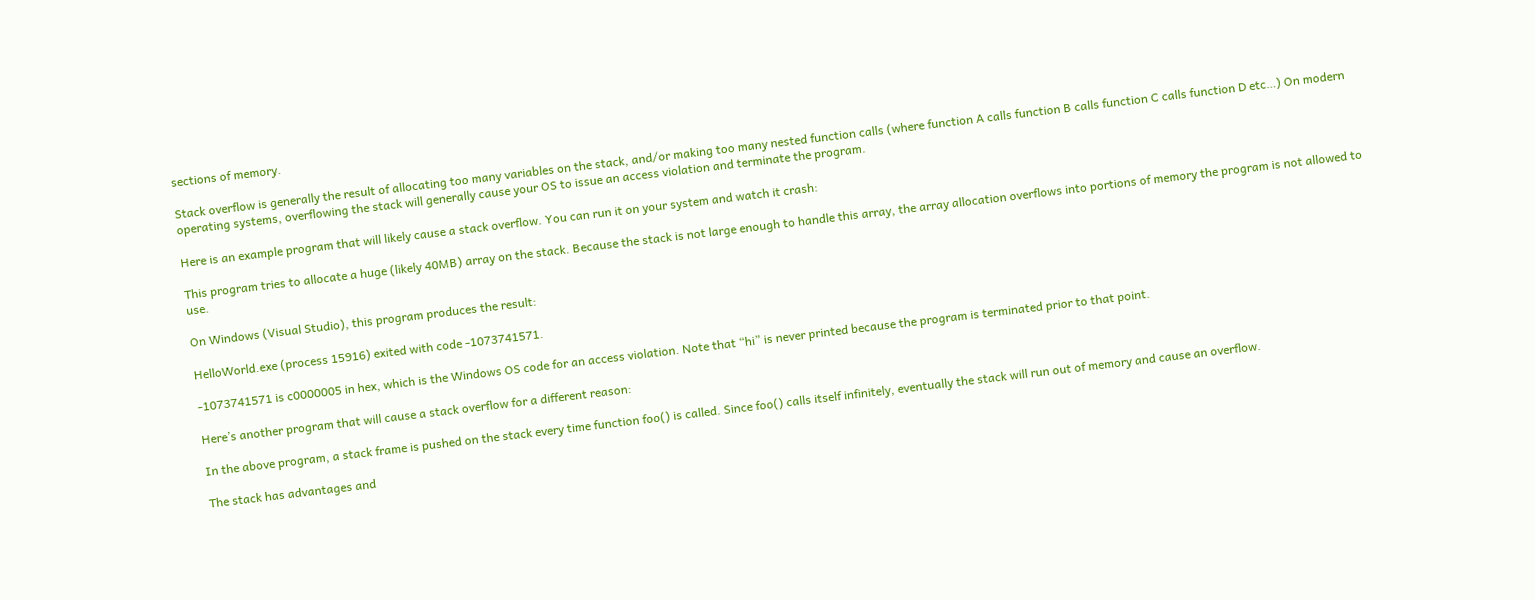sections of memory.

Stack overflow is generally the result of allocating too many variables on the stack, and/or making too many nested function calls (where function A calls function B calls function C calls function D etc…) On modern operating systems, overflowing the stack will generally cause your OS to issue an access violation and terminate the program.

Here is an example program that will likely cause a stack overflow. You can run it on your system and watch it crash:

This program tries to allocate a huge (likely 40MB) array on the stack. Because the stack is not large enough to handle this array, the array allocation overflows into portions of memory the program is not allowed to use.

On Windows (Visual Studio), this program produces the result:

HelloWorld.exe (process 15916) exited with code -1073741571.

-1073741571 is c0000005 in hex, which is the Windows OS code for an access violation. Note that “hi” is never printed because the program is terminated prior to that point.

Here’s another program that will cause a stack overflow for a different reason:

In the above program, a stack frame is pushed on the stack every time function foo() is called. Since foo() calls itself infinitely, eventually the stack will run out of memory and cause an overflow.

The stack has advantages and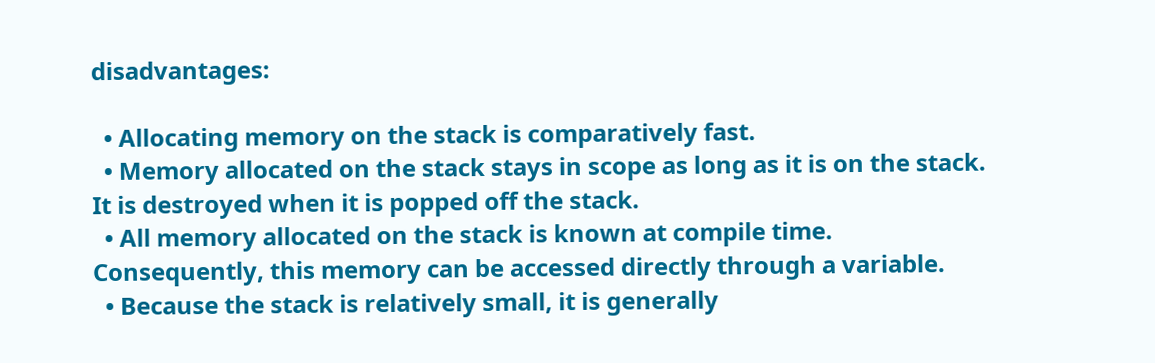disadvantages:

  • Allocating memory on the stack is comparatively fast.
  • Memory allocated on the stack stays in scope as long as it is on the stack. It is destroyed when it is popped off the stack.
  • All memory allocated on the stack is known at compile time. Consequently, this memory can be accessed directly through a variable.
  • Because the stack is relatively small, it is generally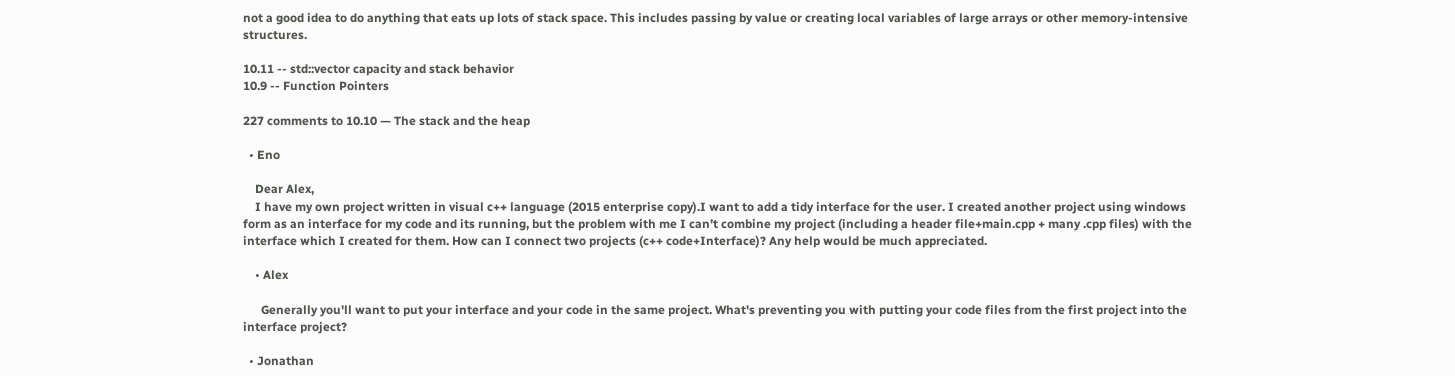not a good idea to do anything that eats up lots of stack space. This includes passing by value or creating local variables of large arrays or other memory-intensive structures.

10.11 -- std::vector capacity and stack behavior
10.9 -- Function Pointers

227 comments to 10.10 — The stack and the heap

  • Eno

    Dear Alex,
    I have my own project written in visual c++ language (2015 enterprise copy).I want to add a tidy interface for the user. I created another project using windows form as an interface for my code and its running, but the problem with me I can’t combine my project (including a header file+main.cpp + many .cpp files) with the interface which I created for them. How can I connect two projects (c++ code+Interface)? Any help would be much appreciated.

    • Alex

      Generally you'll want to put your interface and your code in the same project. What's preventing you with putting your code files from the first project into the interface project?

  • Jonathan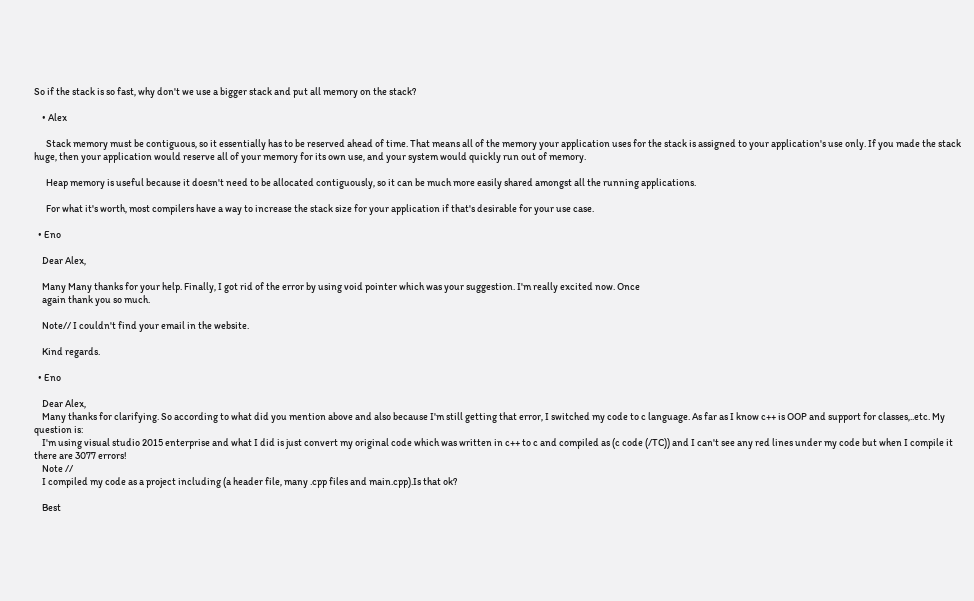So if the stack is so fast, why don't we use a bigger stack and put all memory on the stack?

    • Alex

      Stack memory must be contiguous, so it essentially has to be reserved ahead of time. That means all of the memory your application uses for the stack is assigned to your application's use only. If you made the stack huge, then your application would reserve all of your memory for its own use, and your system would quickly run out of memory.

      Heap memory is useful because it doesn't need to be allocated contiguously, so it can be much more easily shared amongst all the running applications.

      For what it's worth, most compilers have a way to increase the stack size for your application if that's desirable for your use case.

  • Eno

    Dear Alex,

    Many Many thanks for your help. Finally, I got rid of the error by using void pointer which was your suggestion. I'm really excited now. Once
    again thank you so much.

    Note// I couldn't find your email in the website.

    Kind regards.

  • Eno

    Dear Alex,
    Many thanks for clarifying. So according to what did you mention above and also because I'm still getting that error, I switched my code to c language. As far as I know c++ is OOP and support for classes,..etc. My question is:
    I'm using visual studio 2015 enterprise and what I did is just convert my original code which was written in c++ to c and compiled as (c code (/TC)) and I can't see any red lines under my code but when I compile it there are 3077 errors!
    Note //
    I compiled my code as a project including (a header file, many .cpp files and main.cpp).Is that ok?

    Best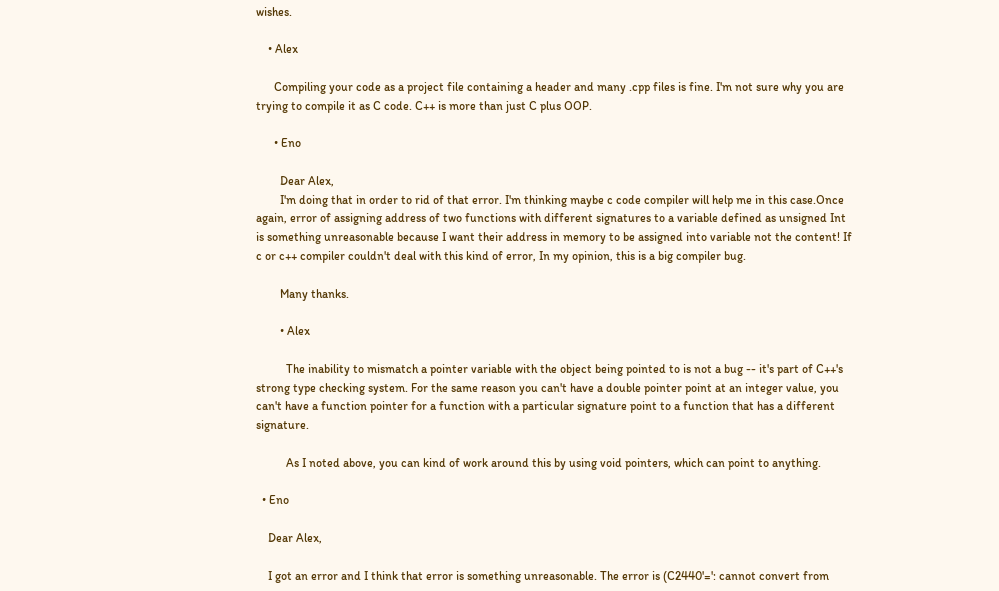wishes.

    • Alex

      Compiling your code as a project file containing a header and many .cpp files is fine. I'm not sure why you are trying to compile it as C code. C++ is more than just C plus OOP.

      • Eno

        Dear Alex,
        I'm doing that in order to rid of that error. I'm thinking maybe c code compiler will help me in this case.Once again, error of assigning address of two functions with different signatures to a variable defined as unsigned Int is something unreasonable because I want their address in memory to be assigned into variable not the content! If  c or c++ compiler couldn't deal with this kind of error, In my opinion, this is a big compiler bug.

        Many thanks.

        • Alex

          The inability to mismatch a pointer variable with the object being pointed to is not a bug -- it's part of C++'s strong type checking system. For the same reason you can't have a double pointer point at an integer value, you can't have a function pointer for a function with a particular signature point to a function that has a different signature.

          As I noted above, you can kind of work around this by using void pointers, which can point to anything.

  • Eno

    Dear Alex,

    I got an error and I think that error is something unreasonable. The error is (C2440'=': cannot convert from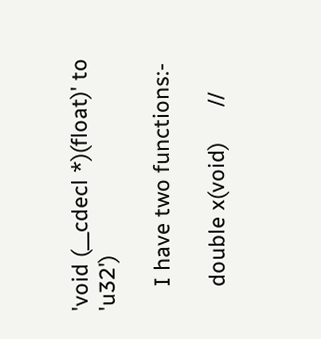'void (__cdecl *)(float)' to 'u32')

    I have two functions:-

    double x(void)      //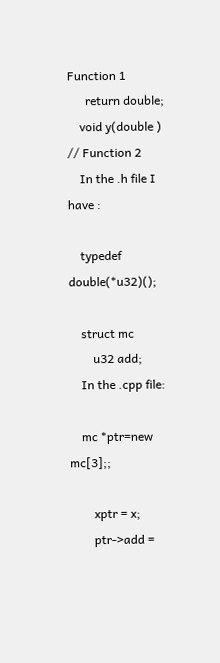Function 1
      return double;
    void y(double )     // Function 2
    In the .h file I have :

    typedef  double(*u32)();

    struct mc
        u32 add;
    In the .cpp file:

    mc *ptr=new mc[3];;

        xptr = x;
        ptr->add =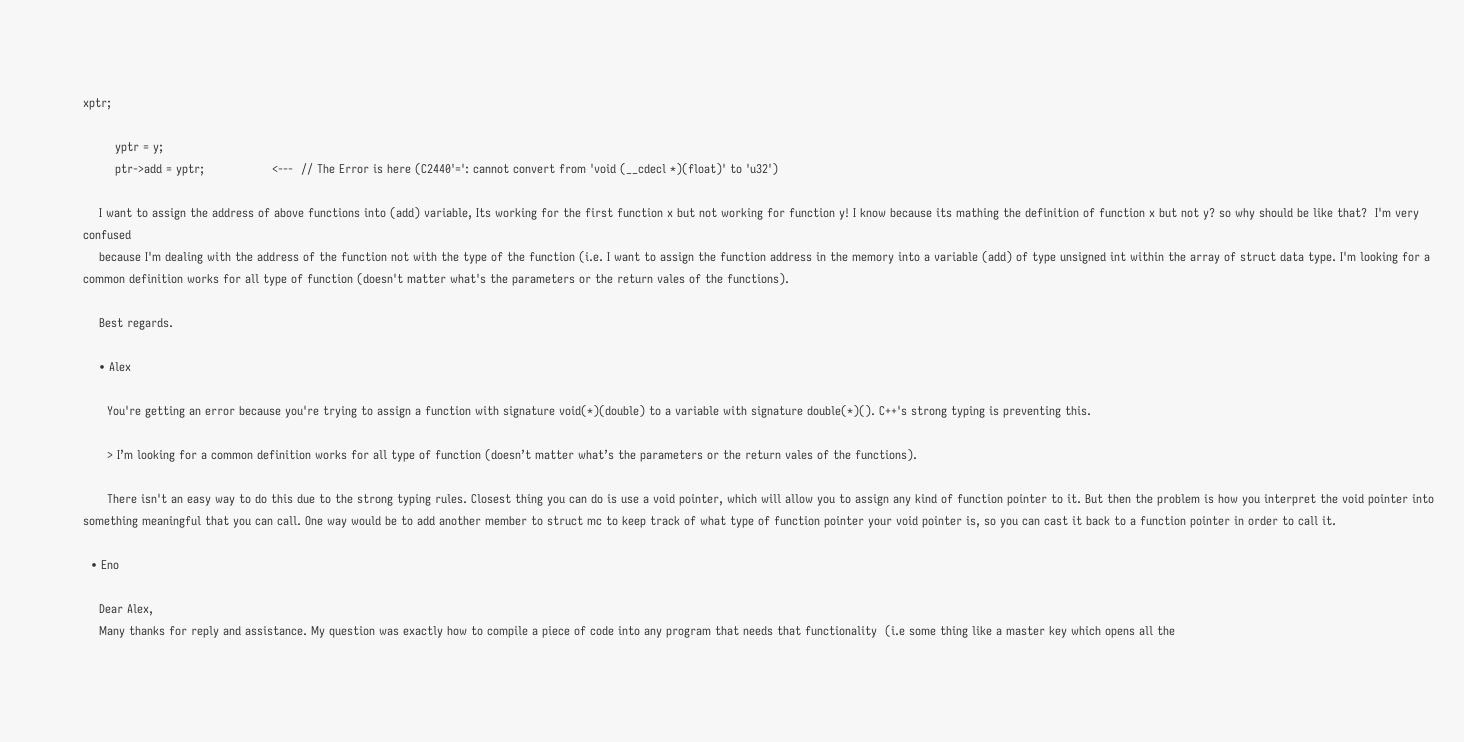xptr;

        yptr = y;
        ptr->add = yptr;                 <---  // The Error is here (C2440'=': cannot convert from 'void (__cdecl *)(float)' to 'u32')

    I want to assign the address of above functions into (add) variable, Its working for the first function x but not working for function y! I know because its mathing the definition of function x but not y? so why should be like that?  I'm very confused
    because I'm dealing with the address of the function not with the type of the function (i.e. I want to assign the function address in the memory into a variable (add) of type unsigned int within the array of struct data type. I'm looking for a common definition works for all type of function (doesn't matter what's the parameters or the return vales of the functions).

    Best regards.

    • Alex

      You're getting an error because you're trying to assign a function with signature void(*)(double) to a variable with signature double(*)(). C++'s strong typing is preventing this.

      > I’m looking for a common definition works for all type of function (doesn’t matter what’s the parameters or the return vales of the functions).

      There isn't an easy way to do this due to the strong typing rules. Closest thing you can do is use a void pointer, which will allow you to assign any kind of function pointer to it. But then the problem is how you interpret the void pointer into something meaningful that you can call. One way would be to add another member to struct mc to keep track of what type of function pointer your void pointer is, so you can cast it back to a function pointer in order to call it.

  • Eno

    Dear Alex,
    Many thanks for reply and assistance. My question was exactly how to compile a piece of code into any program that needs that functionality  (i.e some thing like a master key which opens all the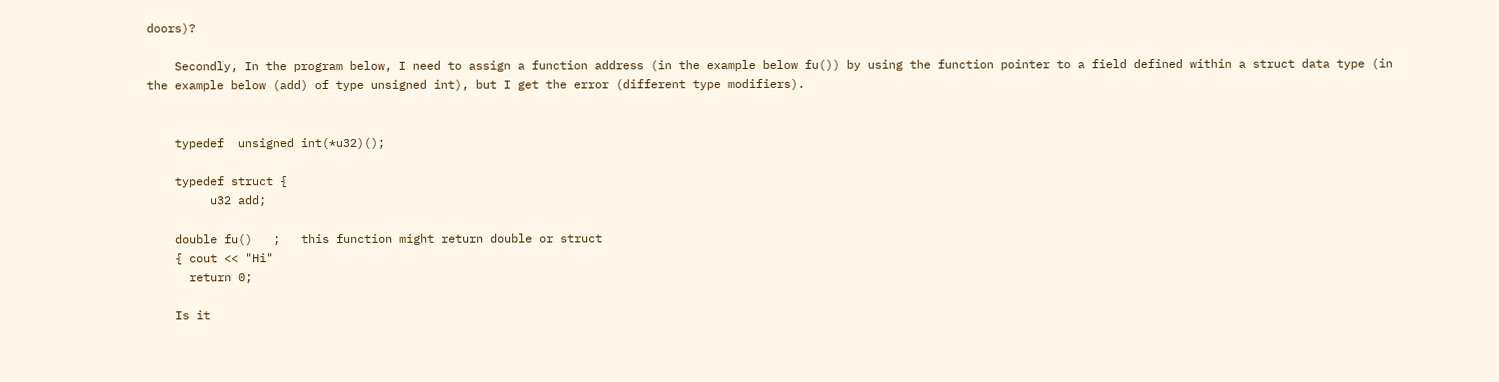doors)?

    Secondly, In the program below, I need to assign a function address (in the example below fu()) by using the function pointer to a field defined within a struct data type (in the example below (add) of type unsigned int), but I get the error (different type modifiers).


    typedef  unsigned int(*u32)();

    typedef struct {
         u32 add;

    double fu()   ;   this function might return double or struct
    { cout << "Hi"
      return 0;

    Is it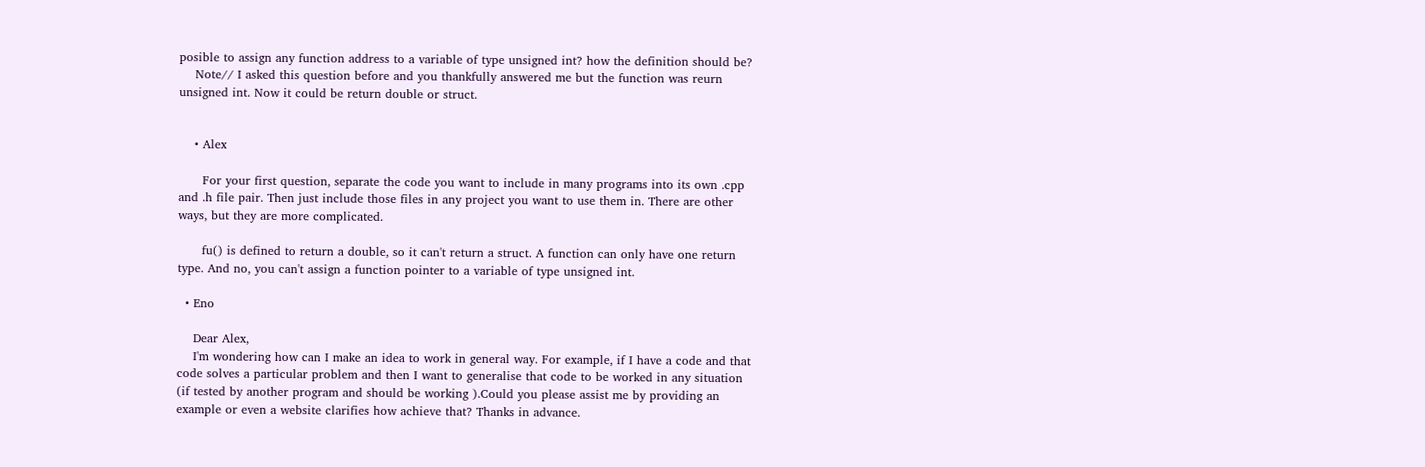posible to assign any function address to a variable of type unsigned int? how the definition should be?
    Note// I asked this question before and you thankfully answered me but the function was reurn unsigned int. Now it could be return double or struct.


    • Alex

      For your first question, separate the code you want to include in many programs into its own .cpp and .h file pair. Then just include those files in any project you want to use them in. There are other ways, but they are more complicated.

      fu() is defined to return a double, so it can't return a struct. A function can only have one return type. And no, you can't assign a function pointer to a variable of type unsigned int.

  • Eno

    Dear Alex,
    I'm wondering how can I make an idea to work in general way. For example, if I have a code and that code solves a particular problem and then I want to generalise that code to be worked in any situation (if tested by another program and should be working ).Could you please assist me by providing an example or even a website clarifies how achieve that? Thanks in advance.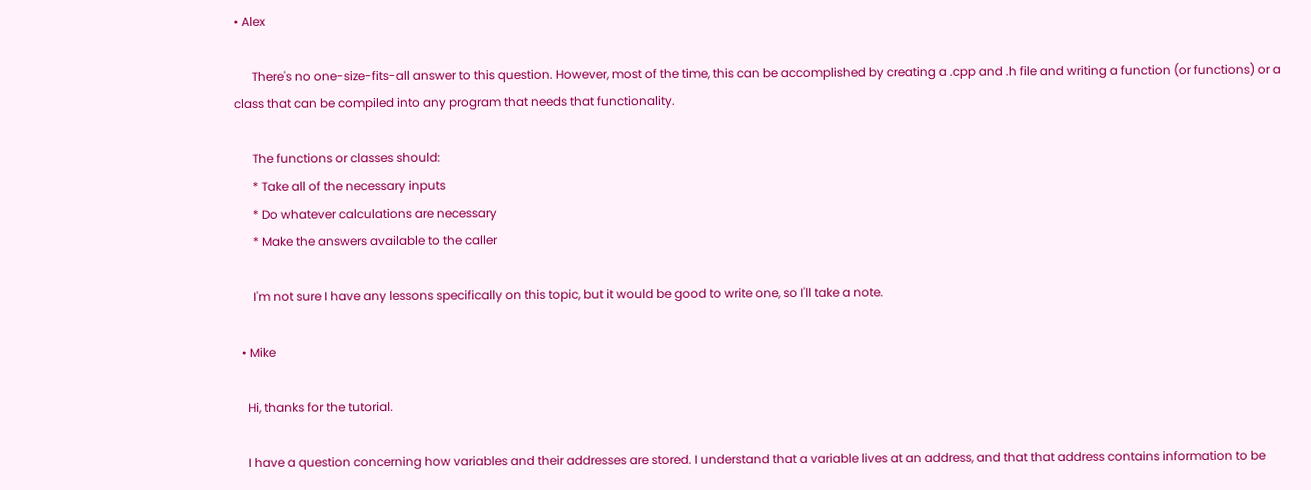• Alex

      There's no one-size-fits-all answer to this question. However, most of the time, this can be accomplished by creating a .cpp and .h file and writing a function (or functions) or a class that can be compiled into any program that needs that functionality.

      The functions or classes should:
      * Take all of the necessary inputs
      * Do whatever calculations are necessary
      * Make the answers available to the caller

      I'm not sure I have any lessons specifically on this topic, but it would be good to write one, so I'll take a note.

  • Mike

    Hi, thanks for the tutorial.

    I have a question concerning how variables and their addresses are stored. I understand that a variable lives at an address, and that that address contains information to be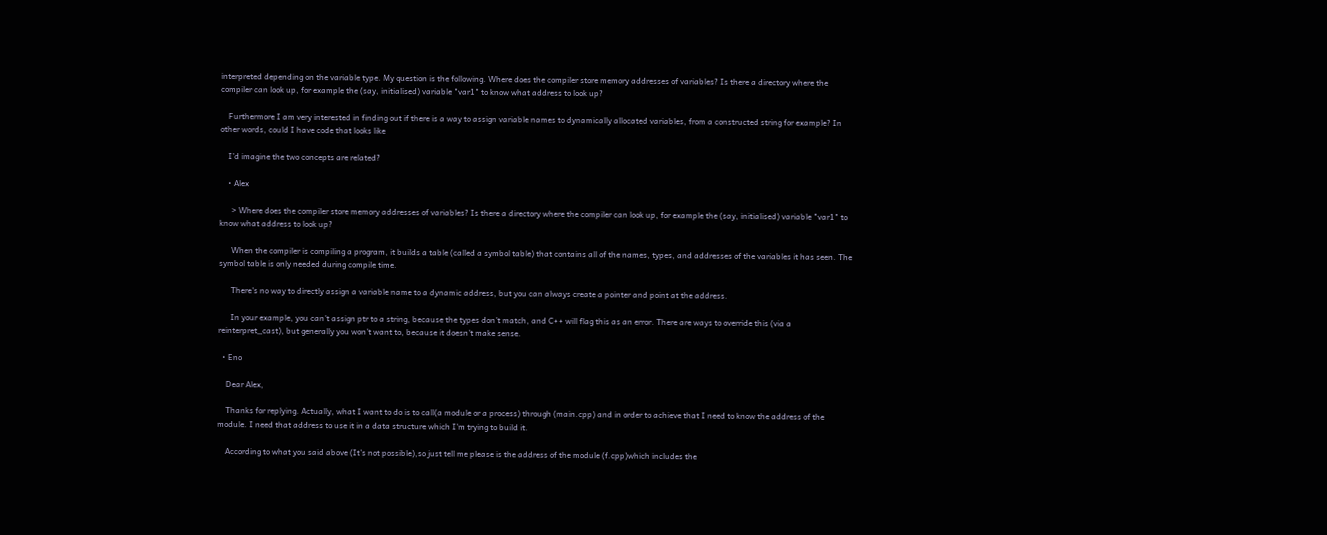interpreted depending on the variable type. My question is the following. Where does the compiler store memory addresses of variables? Is there a directory where the compiler can look up, for example the (say, initialised) variable "var1" to know what address to look up?

    Furthermore I am very interested in finding out if there is a way to assign variable names to dynamically allocated variables, from a constructed string for example? In other words, could I have code that looks like

    I’d imagine the two concepts are related?

    • Alex

      > Where does the compiler store memory addresses of variables? Is there a directory where the compiler can look up, for example the (say, initialised) variable "var1" to know what address to look up?

      When the compiler is compiling a program, it builds a table (called a symbol table) that contains all of the names, types, and addresses of the variables it has seen. The symbol table is only needed during compile time.

      There's no way to directly assign a variable name to a dynamic address, but you can always create a pointer and point at the address.

      In your example, you can't assign ptr to a string, because the types don't match, and C++ will flag this as an error. There are ways to override this (via a reinterpret_cast), but generally you won't want to, because it doesn't make sense.

  • Eno

    Dear Alex,

    Thanks for replying. Actually, what I want to do is to call(a module or a process) through (main.cpp) and in order to achieve that I need to know the address of the module. I need that address to use it in a data structure which I'm trying to build it.

    According to what you said above (It’s not possible),so just tell me please is the address of the module (f.cpp)which includes the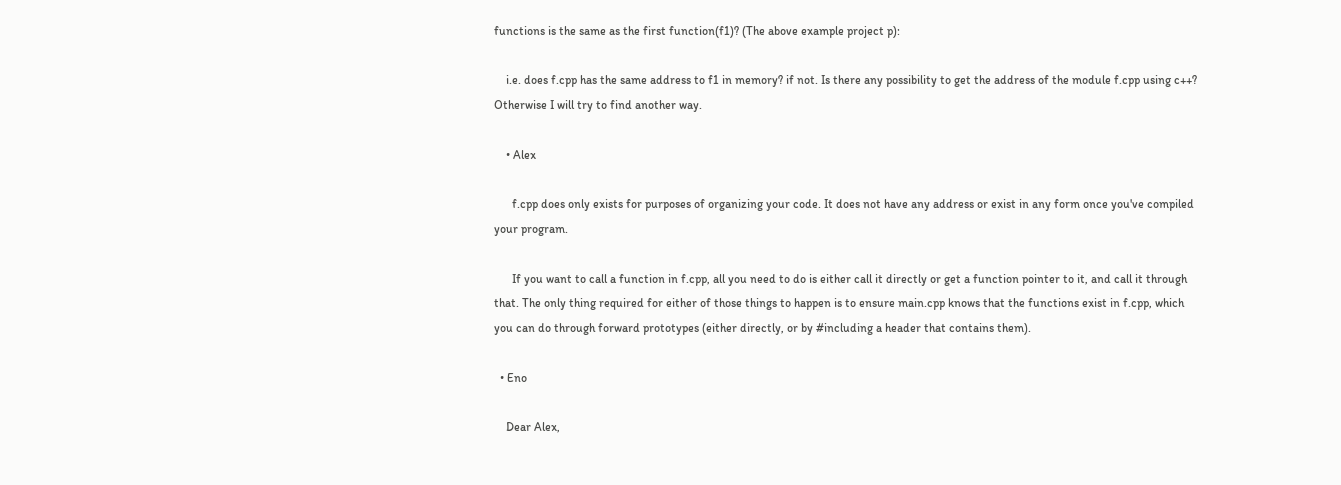functions is the same as the first function(f1)? (The above example project p):

    i.e. does f.cpp has the same address to f1 in memory? if not. Is there any possibility to get the address of the module f.cpp using c++? Otherwise I will try to find another way.

    • Alex

      f.cpp does only exists for purposes of organizing your code. It does not have any address or exist in any form once you've compiled your program.

      If you want to call a function in f.cpp, all you need to do is either call it directly or get a function pointer to it, and call it through that. The only thing required for either of those things to happen is to ensure main.cpp knows that the functions exist in f.cpp, which you can do through forward prototypes (either directly, or by #including a header that contains them).

  • Eno

    Dear Alex,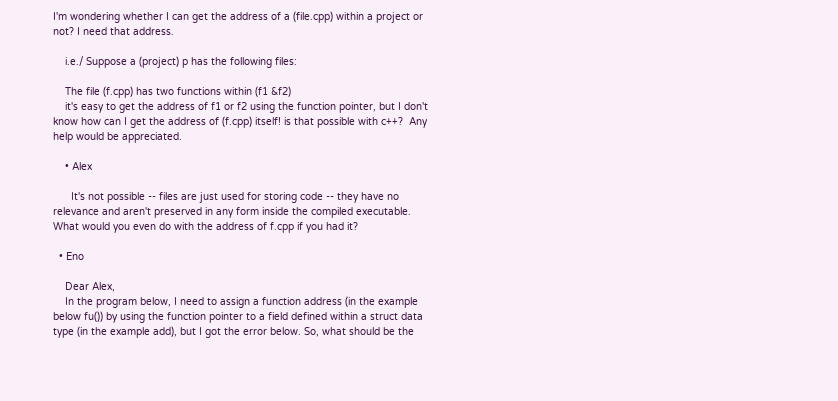I'm wondering whether I can get the address of a (file.cpp) within a project or not? I need that address.

    i.e./ Suppose a (project) p has the following files:

    The file (f.cpp) has two functions within (f1 &f2)
    it's easy to get the address of f1 or f2 using the function pointer, but I don't know how can I get the address of (f.cpp) itself! is that possible with c++?  Any help would be appreciated.

    • Alex

      It's not possible -- files are just used for storing code -- they have no relevance and aren't preserved in any form inside the compiled executable. What would you even do with the address of f.cpp if you had it?

  • Eno

    Dear Alex,
    In the program below, I need to assign a function address (in the example below fu()) by using the function pointer to a field defined within a struct data type (in the example add), but I got the error below. So, what should be the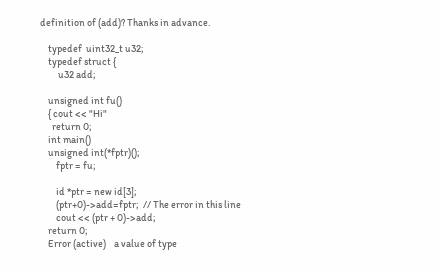definition of (add)? Thanks in advance.

    typedef  uint32_t u32;
    typedef struct {
         u32 add;

    unsigned int fu()
    { cout << "Hi"
      return 0;
    int main()
    unsigned int(*fptr)();
        fptr = fu;

        id *ptr = new id[3];
        (ptr+0)->add=fptr;  // The error in this line
        cout << (ptr + 0)->add;
    return 0;
    Error (active)    a value of type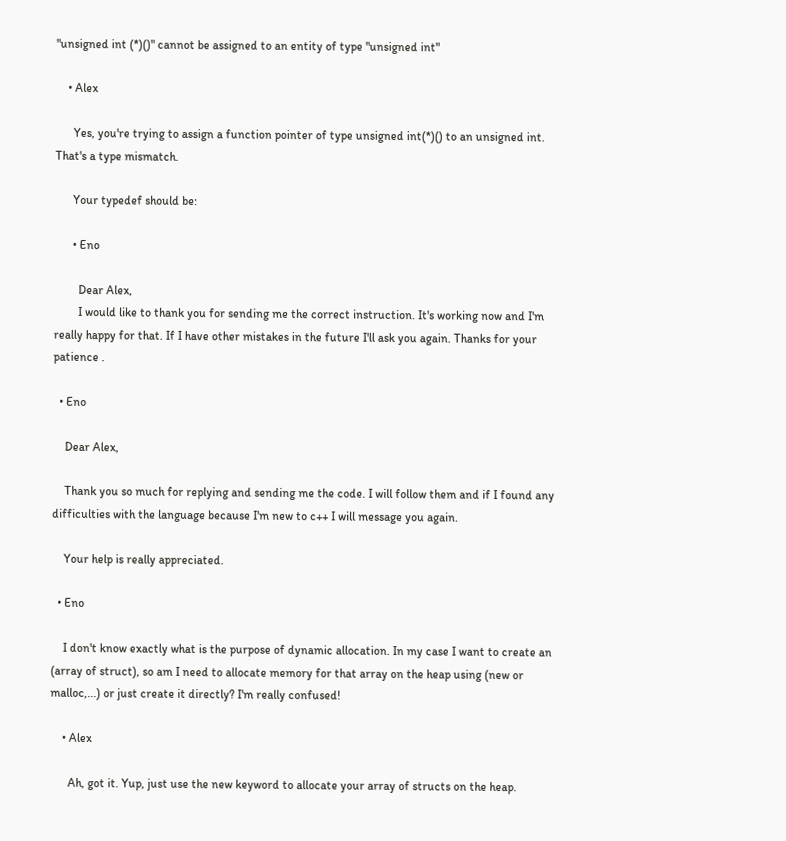"unsigned int (*)()" cannot be assigned to an entity of type "unsigned int"

    • Alex

      Yes, you're trying to assign a function pointer of type unsigned int(*)() to an unsigned int. That's a type mismatch.

      Your typedef should be:

      • Eno

        Dear Alex,
        I would like to thank you for sending me the correct instruction. It's working now and I'm really happy for that. If I have other mistakes in the future I'll ask you again. Thanks for your patience .

  • Eno

    Dear Alex,

    Thank you so much for replying and sending me the code. I will follow them and if I found any difficulties with the language because I'm new to c++ I will message you again.

    Your help is really appreciated.

  • Eno

    I don't know exactly what is the purpose of dynamic allocation. In my case I want to create an (array of struct), so am I need to allocate memory for that array on the heap using (new or malloc,...) or just create it directly? I'm really confused!

    • Alex

      Ah, got it. Yup, just use the new keyword to allocate your array of structs on the heap.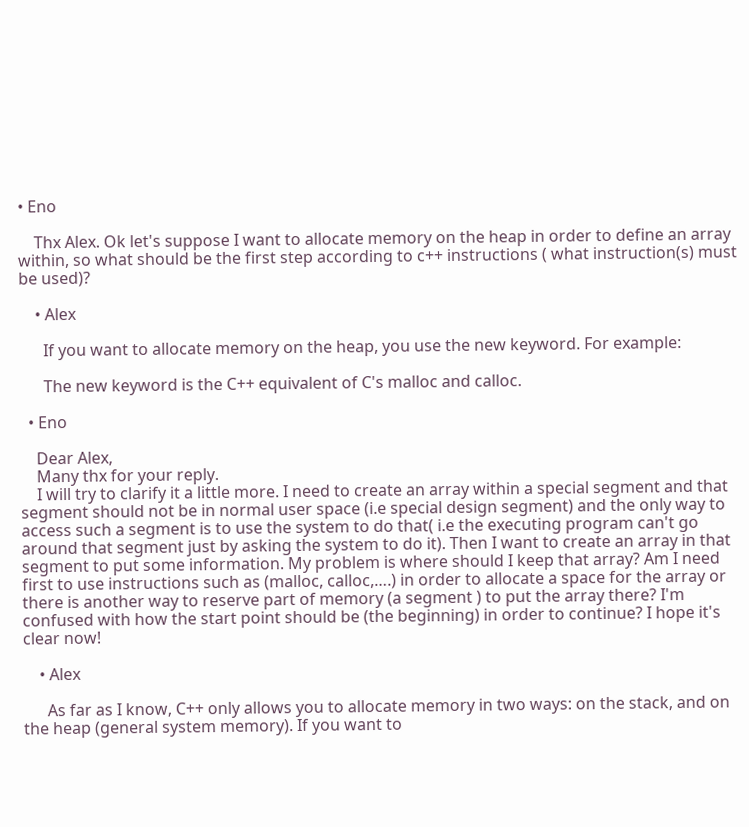• Eno

    Thx Alex. Ok let's suppose I want to allocate memory on the heap in order to define an array within, so what should be the first step according to c++ instructions ( what instruction(s) must be used)?

    • Alex

      If you want to allocate memory on the heap, you use the new keyword. For example:

      The new keyword is the C++ equivalent of C's malloc and calloc.

  • Eno

    Dear Alex,
    Many thx for your reply.
    I will try to clarify it a little more. I need to create an array within a special segment and that segment should not be in normal user space (i.e special design segment) and the only way to access such a segment is to use the system to do that( i.e the executing program can't go around that segment just by asking the system to do it). Then I want to create an array in that segment to put some information. My problem is where should I keep that array? Am I need first to use instructions such as (malloc, calloc,….) in order to allocate a space for the array or there is another way to reserve part of memory (a segment ) to put the array there? I'm confused with how the start point should be (the beginning) in order to continue? I hope it's clear now!

    • Alex

      As far as I know, C++ only allows you to allocate memory in two ways: on the stack, and on the heap (general system memory). If you want to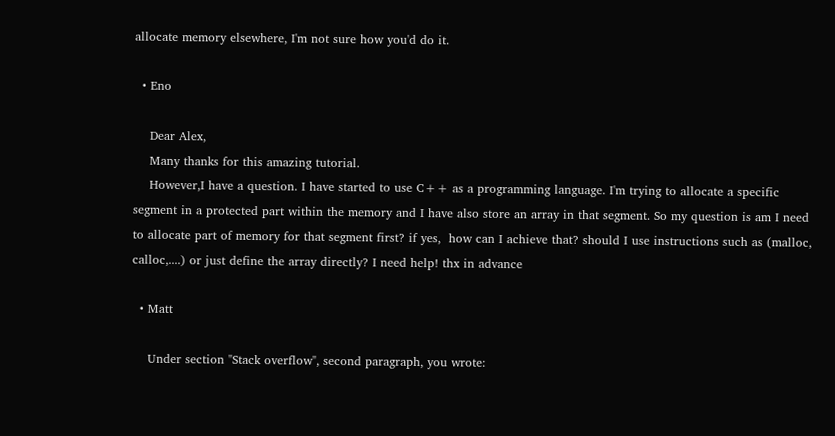allocate memory elsewhere, I'm not sure how you'd do it.

  • Eno

    Dear Alex,
    Many thanks for this amazing tutorial.
    However,I have a question. I have started to use C++ as a programming language. I'm trying to allocate a specific segment in a protected part within the memory and I have also store an array in that segment. So my question is am I need to allocate part of memory for that segment first? if yes,  how can I achieve that? should I use instructions such as (malloc, calloc,....) or just define the array directly? I need help! thx in advance

  • Matt

    Under section "Stack overflow", second paragraph, you wrote: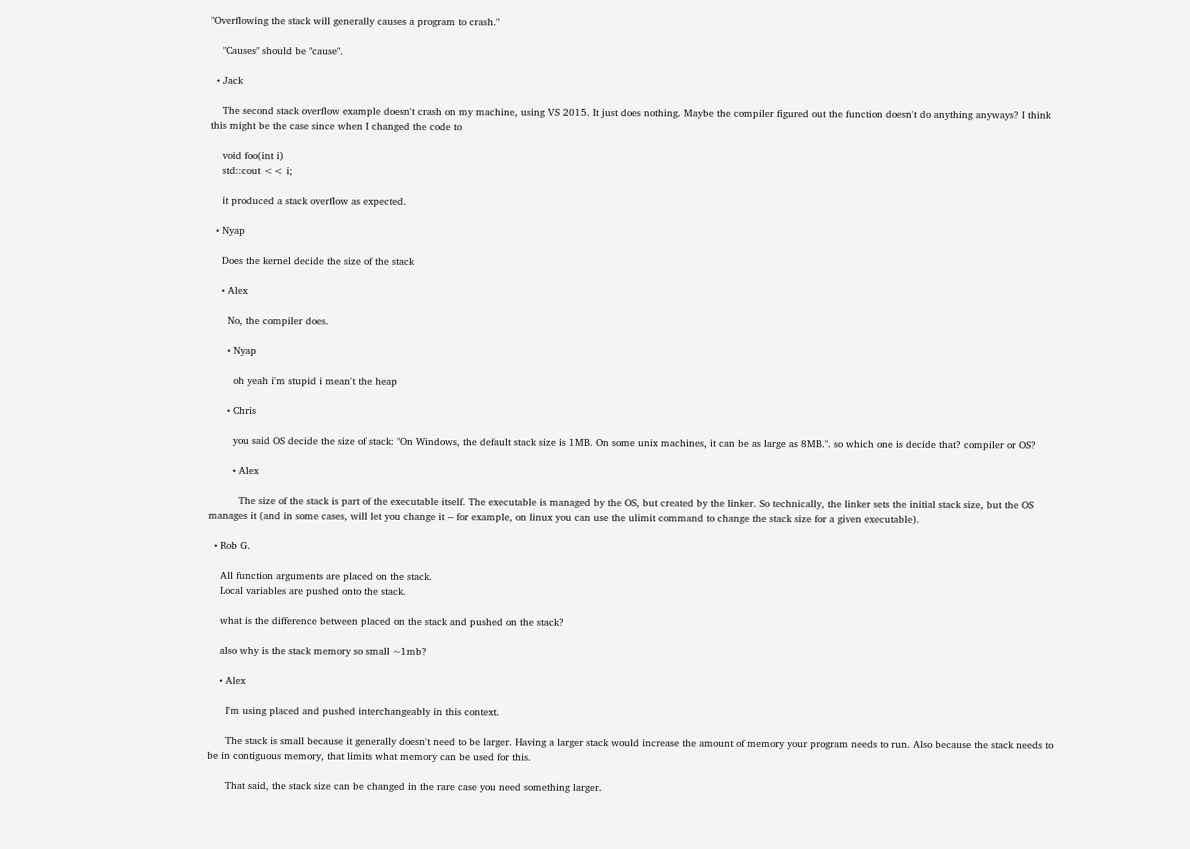"Overflowing the stack will generally causes a program to crash."

    "Causes" should be "cause".

  • Jack

    The second stack overflow example doesn't crash on my machine, using VS 2015. It just does nothing. Maybe the compiler figured out the function doesn't do anything anyways? I think this might be the case since when I changed the code to

    void foo(int i)
    std::cout << i;

    it produced a stack overflow as expected.

  • Nyap

    Does the kernel decide the size of the stack

    • Alex

      No, the compiler does.

      • Nyap

        oh yeah i'm stupid i mean't the heap

      • Chris

        you said OS decide the size of stack: "On Windows, the default stack size is 1MB. On some unix machines, it can be as large as 8MB.". so which one is decide that? compiler or OS?

        • Alex

          The size of the stack is part of the executable itself. The executable is managed by the OS, but created by the linker. So technically, the linker sets the initial stack size, but the OS manages it (and in some cases, will let you change it -- for example, on linux you can use the ulimit command to change the stack size for a given executable).

  • Rob G.

    All function arguments are placed on the stack.
    Local variables are pushed onto the stack.

    what is the difference between placed on the stack and pushed on the stack?

    also why is the stack memory so small ~1mb?

    • Alex

      I'm using placed and pushed interchangeably in this context.

      The stack is small because it generally doesn't need to be larger. Having a larger stack would increase the amount of memory your program needs to run. Also because the stack needs to be in contiguous memory, that limits what memory can be used for this.

      That said, the stack size can be changed in the rare case you need something larger.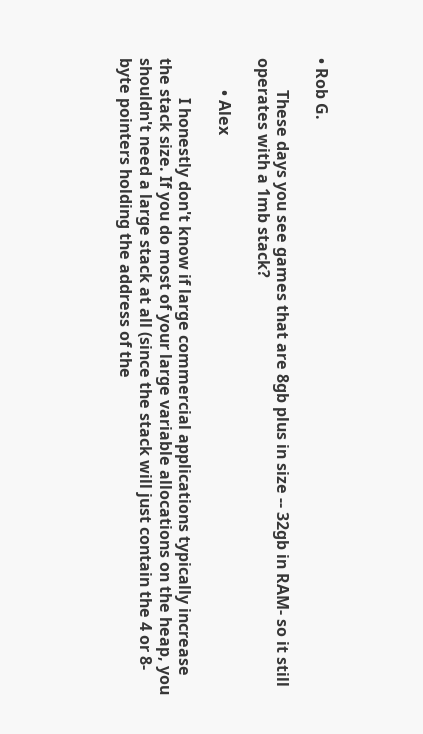• Rob G.

        These days you see games that are 8gb plus in size -- 32gb in RAM- so it still operates with a 1mb stack?

        • Alex

          I honestly don't know if large commercial applications typically increase the stack size. If you do most of your large variable allocations on the heap, you shouldn't need a large stack at all (since the stack will just contain the 4 or 8-byte pointers holding the address of the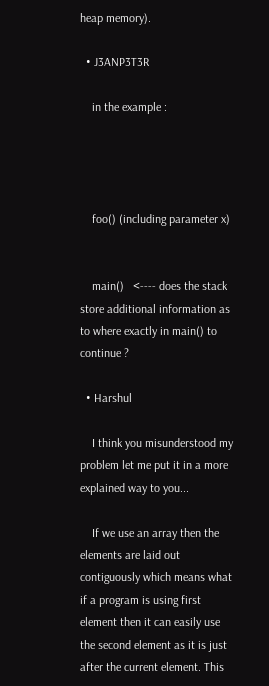heap memory).

  • J3ANP3T3R

    in the example :




    foo() (including parameter x)


    main()   <---- does the stack store additional information as to where exactly in main() to continue ?

  • Harshul

    I think you misunderstood my problem let me put it in a more explained way to you...

    If we use an array then the elements are laid out contiguously which means what if a program is using first element then it can easily use the second element as it is just after the current element. This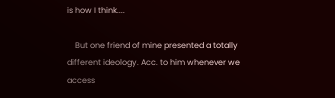is how I think....

    But one friend of mine presented a totally different ideology. Acc. to him whenever we access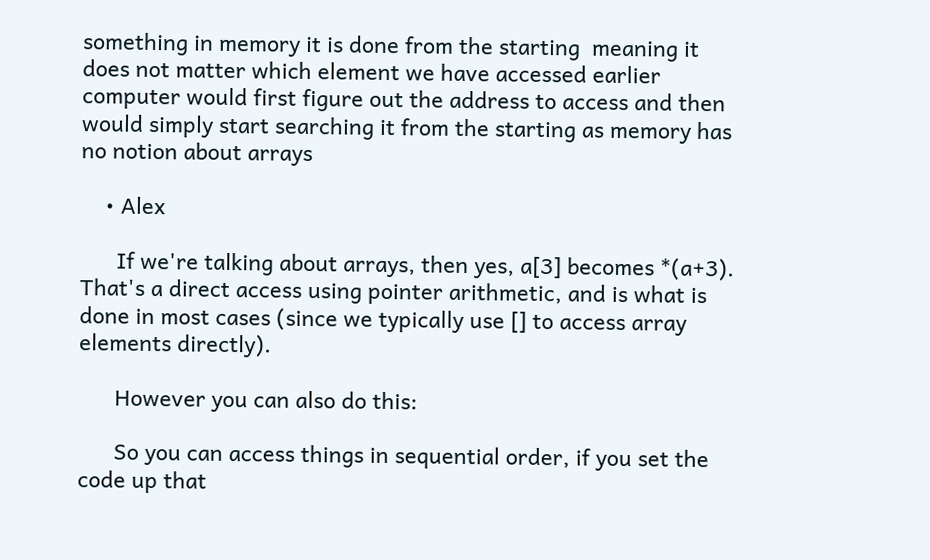something in memory it is done from the starting  meaning it does not matter which element we have accessed earlier computer would first figure out the address to access and then would simply start searching it from the starting as memory has no notion about arrays

    • Alex

      If we're talking about arrays, then yes, a[3] becomes *(a+3). That's a direct access using pointer arithmetic, and is what is done in most cases (since we typically use [] to access array elements directly).

      However you can also do this:

      So you can access things in sequential order, if you set the code up that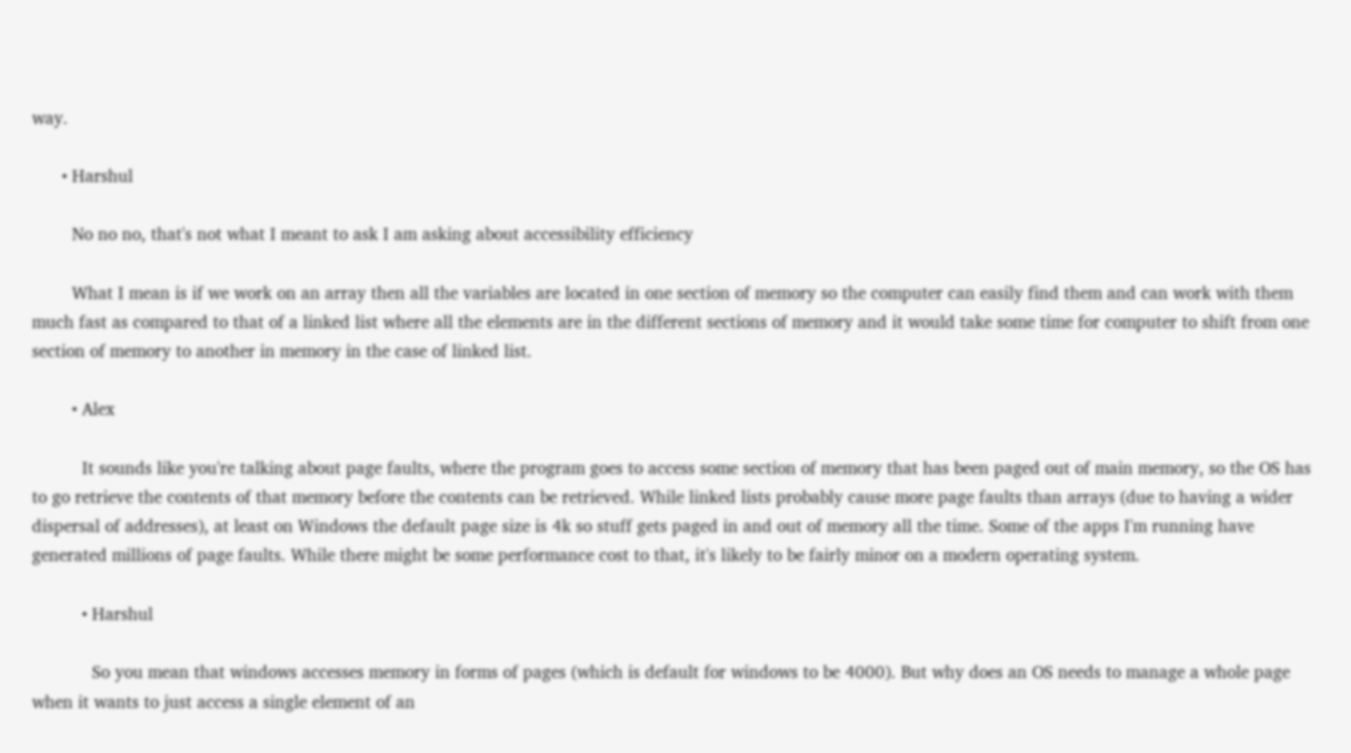way.

      • Harshul

        No no no, that's not what I meant to ask I am asking about accessibility efficiency

        What I mean is if we work on an array then all the variables are located in one section of memory so the computer can easily find them and can work with them much fast as compared to that of a linked list where all the elements are in the different sections of memory and it would take some time for computer to shift from one section of memory to another in memory in the case of linked list.

        • Alex

          It sounds like you're talking about page faults, where the program goes to access some section of memory that has been paged out of main memory, so the OS has to go retrieve the contents of that memory before the contents can be retrieved. While linked lists probably cause more page faults than arrays (due to having a wider dispersal of addresses), at least on Windows the default page size is 4k so stuff gets paged in and out of memory all the time. Some of the apps I'm running have generated millions of page faults. While there might be some performance cost to that, it's likely to be fairly minor on a modern operating system.

          • Harshul

            So you mean that windows accesses memory in forms of pages (which is default for windows to be 4000). But why does an OS needs to manage a whole page when it wants to just access a single element of an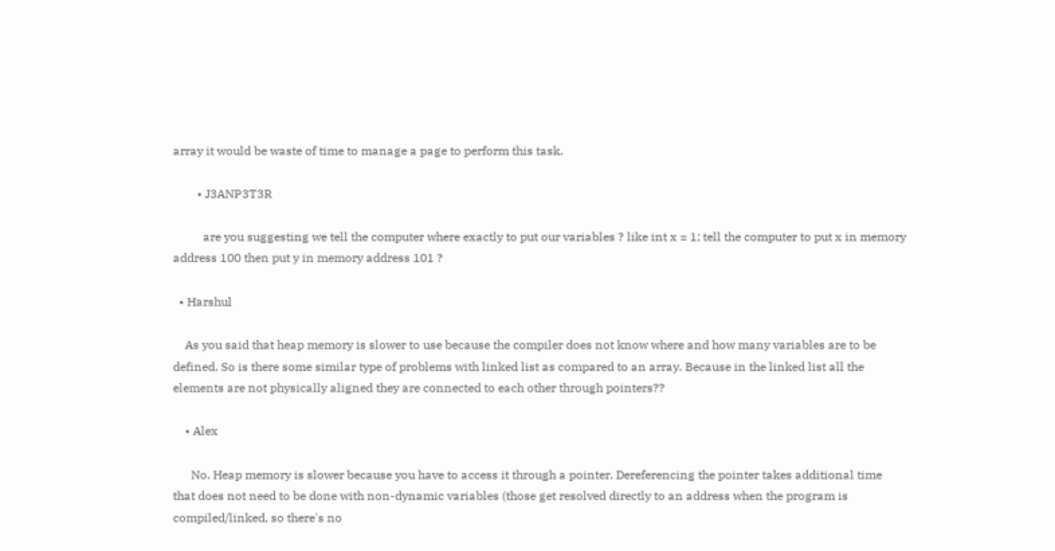array it would be waste of time to manage a page to perform this task.

        • J3ANP3T3R

          are you suggesting we tell the computer where exactly to put our variables ? like int x = 1; tell the computer to put x in memory address 100 then put y in memory address 101 ?

  • Harshul

    As you said that heap memory is slower to use because the compiler does not know where and how many variables are to be defined. So is there some similar type of problems with linked list as compared to an array. Because in the linked list all the elements are not physically aligned they are connected to each other through pointers??

    • Alex

      No. Heap memory is slower because you have to access it through a pointer. Dereferencing the pointer takes additional time that does not need to be done with non-dynamic variables (those get resolved directly to an address when the program is compiled/linked, so there's no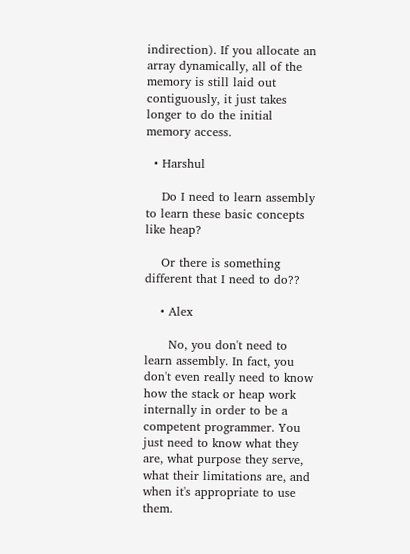indirection). If you allocate an array dynamically, all of the memory is still laid out contiguously, it just takes longer to do the initial memory access.

  • Harshul

    Do I need to learn assembly to learn these basic concepts like heap?

    Or there is something different that I need to do??

    • Alex

      No, you don't need to learn assembly. In fact, you don't even really need to know how the stack or heap work internally in order to be a competent programmer. You just need to know what they are, what purpose they serve, what their limitations are, and when it's appropriate to use them.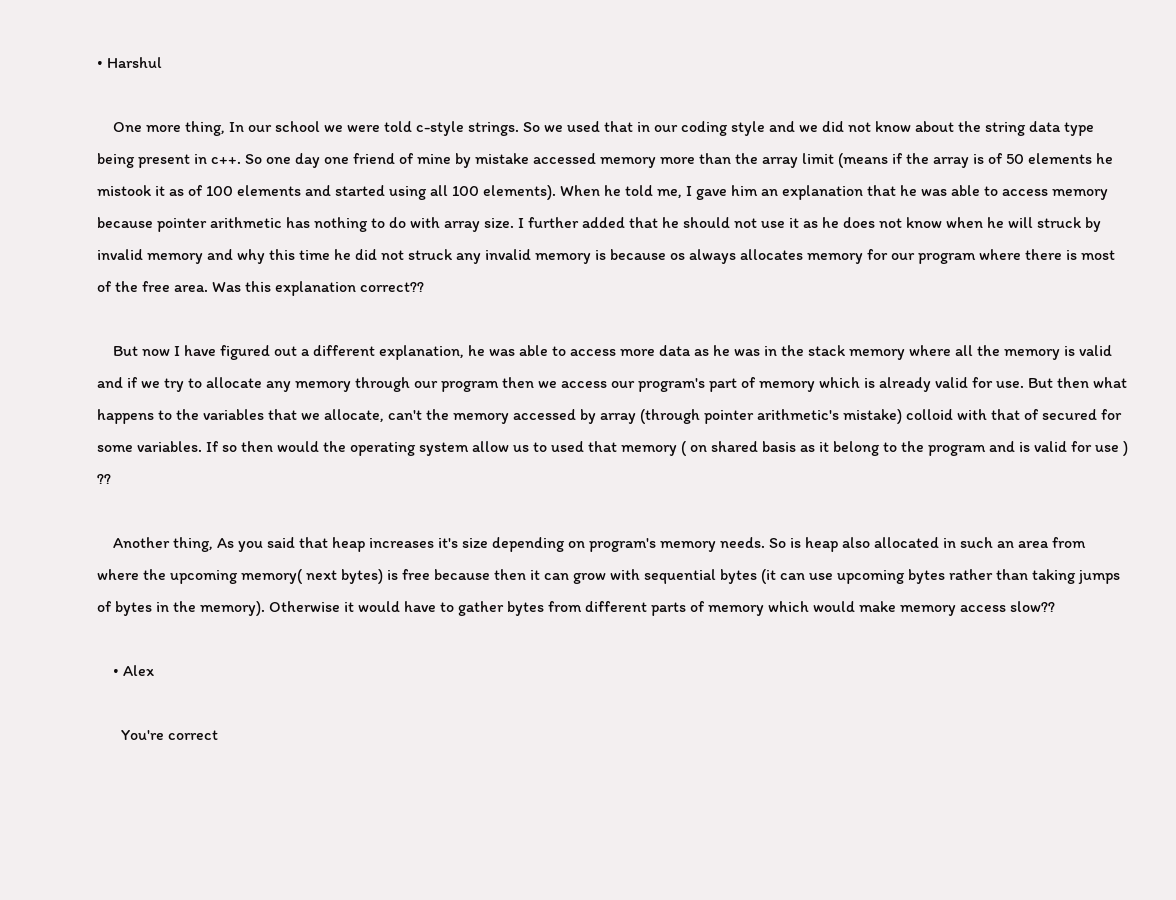• Harshul

    One more thing, In our school we were told c-style strings. So we used that in our coding style and we did not know about the string data type being present in c++. So one day one friend of mine by mistake accessed memory more than the array limit (means if the array is of 50 elements he mistook it as of 100 elements and started using all 100 elements). When he told me, I gave him an explanation that he was able to access memory because pointer arithmetic has nothing to do with array size. I further added that he should not use it as he does not know when he will struck by invalid memory and why this time he did not struck any invalid memory is because os always allocates memory for our program where there is most of the free area. Was this explanation correct??

    But now I have figured out a different explanation, he was able to access more data as he was in the stack memory where all the memory is valid and if we try to allocate any memory through our program then we access our program's part of memory which is already valid for use. But then what happens to the variables that we allocate, can't the memory accessed by array (through pointer arithmetic's mistake) colloid with that of secured for some variables. If so then would the operating system allow us to used that memory ( on shared basis as it belong to the program and is valid for use ) ??

    Another thing, As you said that heap increases it's size depending on program's memory needs. So is heap also allocated in such an area from where the upcoming memory( next bytes) is free because then it can grow with sequential bytes (it can use upcoming bytes rather than taking jumps of bytes in the memory). Otherwise it would have to gather bytes from different parts of memory which would make memory access slow??

    • Alex

      You're correct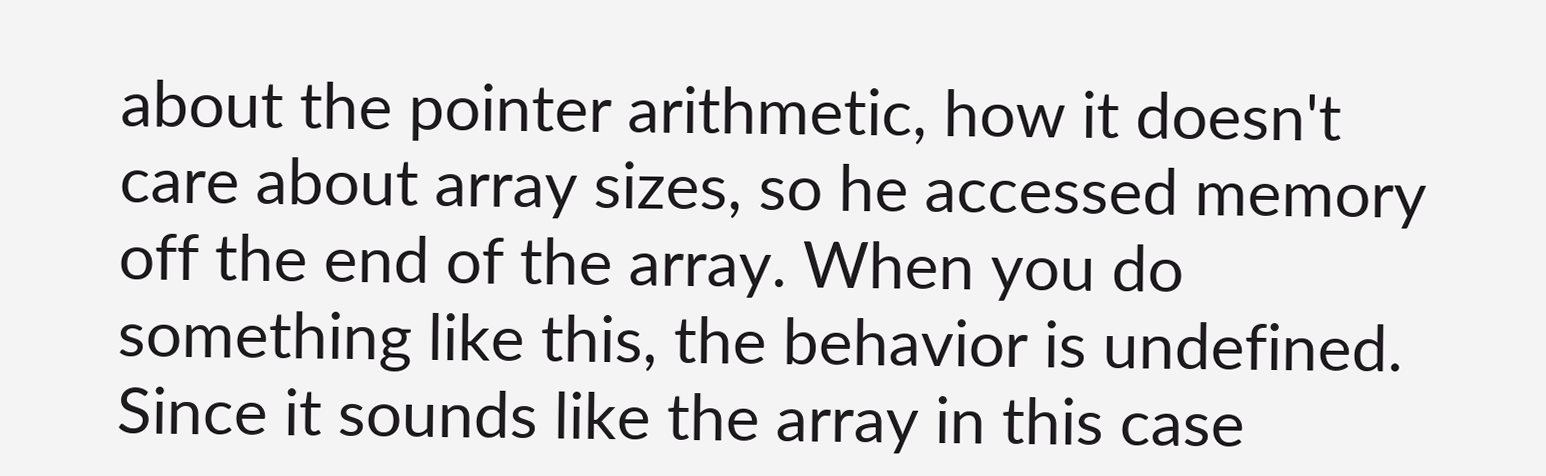about the pointer arithmetic, how it doesn't care about array sizes, so he accessed memory off the end of the array. When you do something like this, the behavior is undefined. Since it sounds like the array in this case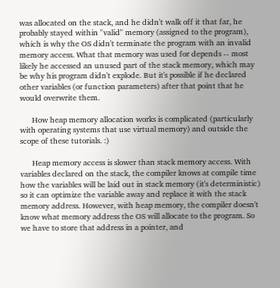was allocated on the stack, and he didn't walk off it that far, he probably stayed within "valid" memory (assigned to the program), which is why the OS didn't terminate the program with an invalid memory access. What that memory was used for depends -- most likely he accessed an unused part of the stack memory, which may be why his program didn't explode. But it's possible if he declared other variables (or function parameters) after that point that he would overwrite them.

      How heap memory allocation works is complicated (particularly with operating systems that use virtual memory) and outside the scope of these tutorials. :)

      Heap memory access is slower than stack memory access. With variables declared on the stack, the compiler knows at compile time how the variables will be laid out in stack memory (it's deterministic) so it can optimize the variable away and replace it with the stack memory address. However, with heap memory, the compiler doesn't know what memory address the OS will allocate to the program. So we have to store that address in a pointer, and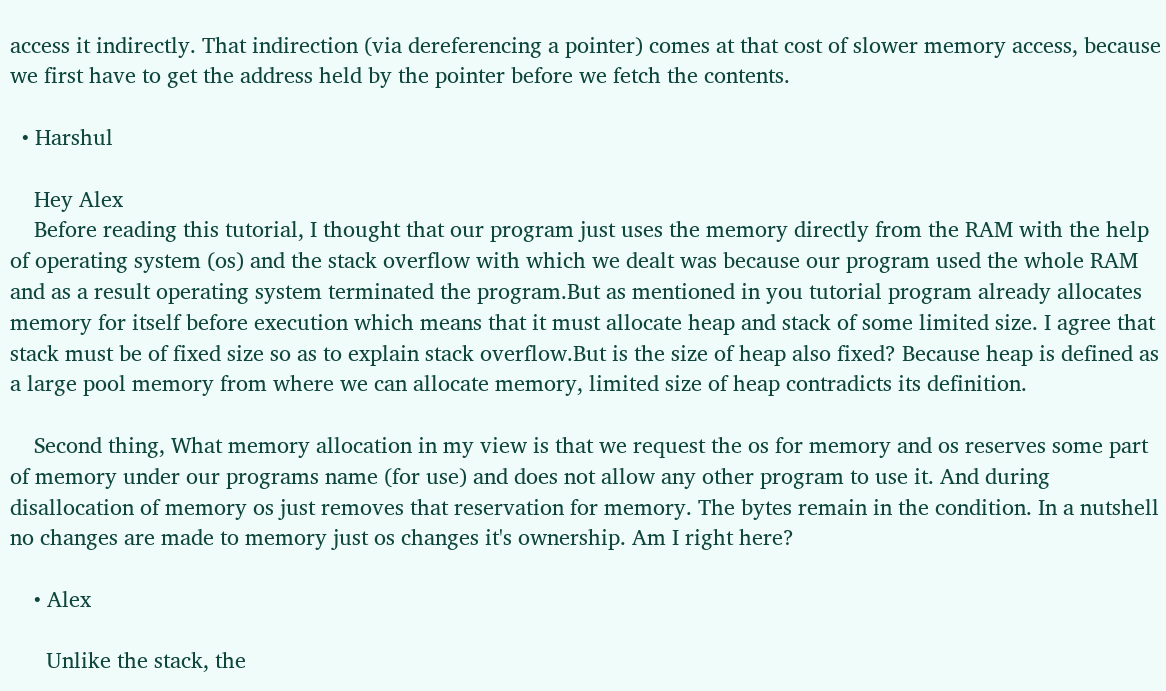access it indirectly. That indirection (via dereferencing a pointer) comes at that cost of slower memory access, because we first have to get the address held by the pointer before we fetch the contents.

  • Harshul

    Hey Alex
    Before reading this tutorial, I thought that our program just uses the memory directly from the RAM with the help of operating system (os) and the stack overflow with which we dealt was because our program used the whole RAM and as a result operating system terminated the program.But as mentioned in you tutorial program already allocates memory for itself before execution which means that it must allocate heap and stack of some limited size. I agree that stack must be of fixed size so as to explain stack overflow.But is the size of heap also fixed? Because heap is defined as a large pool memory from where we can allocate memory, limited size of heap contradicts its definition.

    Second thing, What memory allocation in my view is that we request the os for memory and os reserves some part of memory under our programs name (for use) and does not allow any other program to use it. And during disallocation of memory os just removes that reservation for memory. The bytes remain in the condition. In a nutshell no changes are made to memory just os changes it's ownership. Am I right here?

    • Alex

      Unlike the stack, the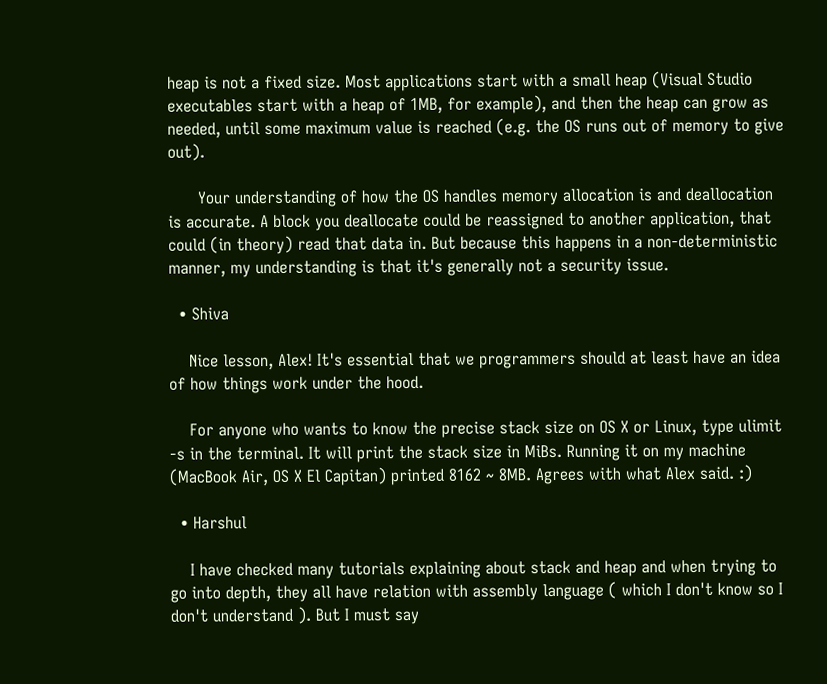heap is not a fixed size. Most applications start with a small heap (Visual Studio executables start with a heap of 1MB, for example), and then the heap can grow as needed, until some maximum value is reached (e.g. the OS runs out of memory to give out).

      Your understanding of how the OS handles memory allocation is and deallocation is accurate. A block you deallocate could be reassigned to another application, that could (in theory) read that data in. But because this happens in a non-deterministic manner, my understanding is that it's generally not a security issue.

  • Shiva

    Nice lesson, Alex! It's essential that we programmers should at least have an idea of how things work under the hood.

    For anyone who wants to know the precise stack size on OS X or Linux, type ulimit -s in the terminal. It will print the stack size in MiBs. Running it on my machine (MacBook Air, OS X El Capitan) printed 8162 ~ 8MB. Agrees with what Alex said. :)

  • Harshul

    I have checked many tutorials explaining about stack and heap and when trying to go into depth, they all have relation with assembly language ( which I don't know so I don't understand ). But I must say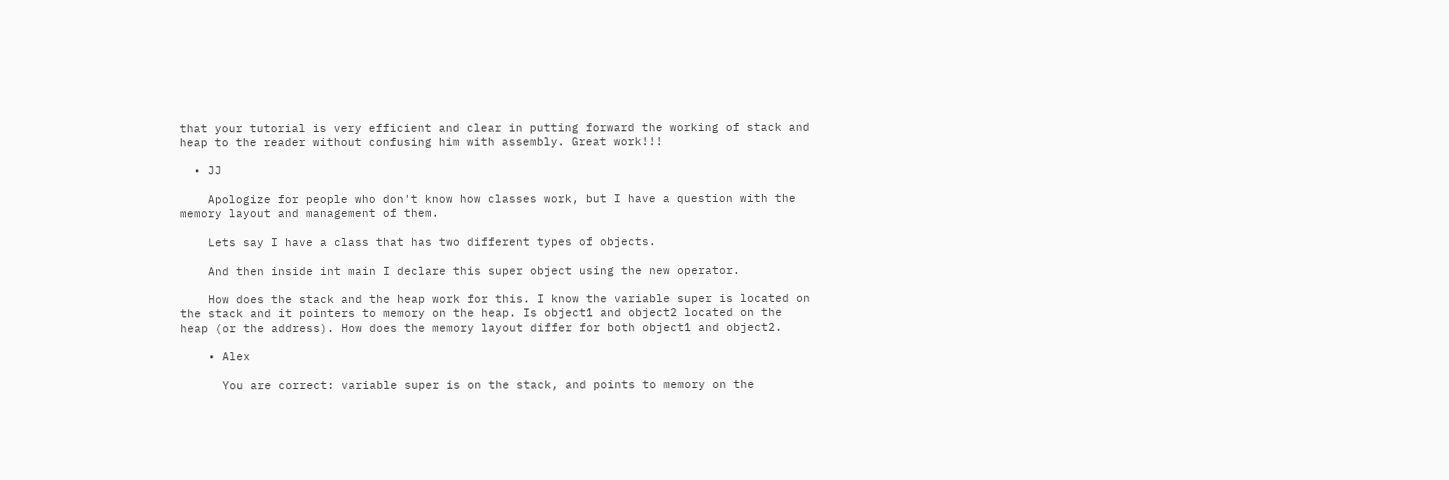that your tutorial is very efficient and clear in putting forward the working of stack and heap to the reader without confusing him with assembly. Great work!!!

  • JJ

    Apologize for people who don't know how classes work, but I have a question with the memory layout and management of them.

    Lets say I have a class that has two different types of objects.

    And then inside int main I declare this super object using the new operator.

    How does the stack and the heap work for this. I know the variable super is located on the stack and it pointers to memory on the heap. Is object1 and object2 located on the heap (or the address). How does the memory layout differ for both object1 and object2.

    • Alex

      You are correct: variable super is on the stack, and points to memory on the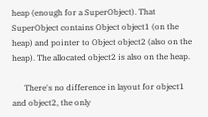heap (enough for a SuperObject). That SuperObject contains Object object1 (on the heap) and pointer to Object object2 (also on the heap). The allocated object2 is also on the heap.

      There's no difference in layout for object1 and object2, the only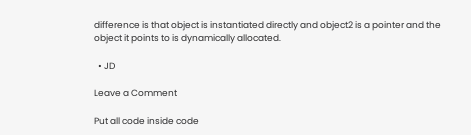difference is that object is instantiated directly and object2 is a pointer and the object it points to is dynamically allocated.

  • JD

Leave a Comment

Put all code inside code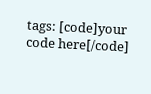tags: [code]your code here[/code]